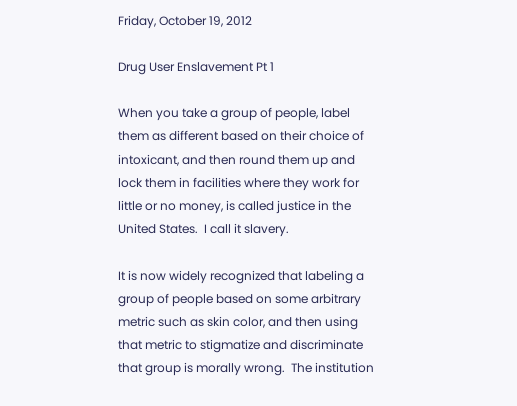Friday, October 19, 2012

Drug User Enslavement Pt 1

When you take a group of people, label them as different based on their choice of intoxicant, and then round them up and lock them in facilities where they work for little or no money, is called justice in the United States.  I call it slavery.

It is now widely recognized that labeling a group of people based on some arbitrary metric such as skin color, and then using that metric to stigmatize and discriminate that group is morally wrong.  The institution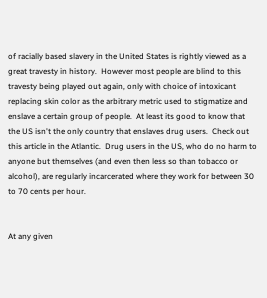of racially based slavery in the United States is rightly viewed as a great travesty in history.  However most people are blind to this travesty being played out again, only with choice of intoxicant replacing skin color as the arbitrary metric used to stigmatize and enslave a certain group of people.  At least its good to know that the US isn't the only country that enslaves drug users.  Check out this article in the Atlantic.  Drug users in the US, who do no harm to anyone but themselves (and even then less so than tobacco or alcohol), are regularly incarcerated where they work for between 30 to 70 cents per hour.


At any given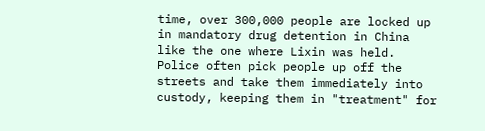time, over 300,000 people are locked up in mandatory drug detention in China like the one where Lixin was held. Police often pick people up off the streets and take them immediately into custody, keeping them in "treatment" for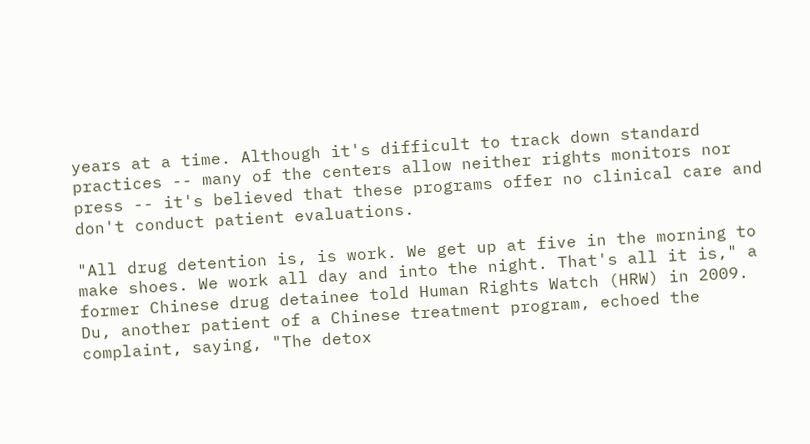years at a time. Although it's difficult to track down standard practices -- many of the centers allow neither rights monitors nor press -- it's believed that these programs offer no clinical care and don't conduct patient evaluations.

"All drug detention is, is work. We get up at five in the morning to make shoes. We work all day and into the night. That's all it is," a former Chinese drug detainee told Human Rights Watch (HRW) in 2009. Du, another patient of a Chinese treatment program, echoed the complaint, saying, "The detox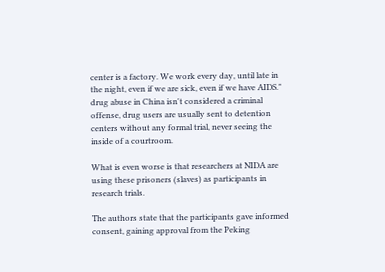center is a factory. We work every day, until late in the night, even if we are sick, even if we have AIDS." drug abuse in China isn't considered a criminal offense, drug users are usually sent to detention centers without any formal trial, never seeing the inside of a courtroom.

What is even worse is that researchers at NIDA are using these prisoners (slaves) as participants in research trials.

The authors state that the participants gave informed consent, gaining approval from the Peking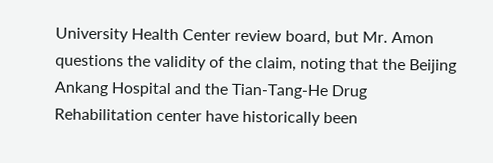University Health Center review board, but Mr. Amon questions the validity of the claim, noting that the Beijing Ankang Hospital and the Tian-Tang-He Drug Rehabilitation center have historically been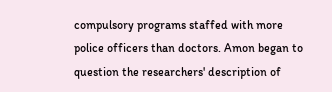compulsory programs staffed with more police officers than doctors. Amon began to question the researchers' description of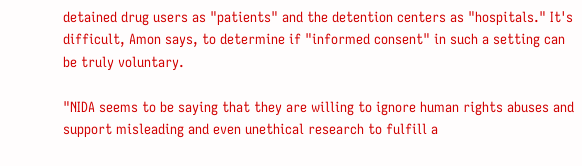detained drug users as "patients" and the detention centers as "hospitals." It's difficult, Amon says, to determine if "informed consent" in such a setting can be truly voluntary.

"NIDA seems to be saying that they are willing to ignore human rights abuses and support misleading and even unethical research to fulfill a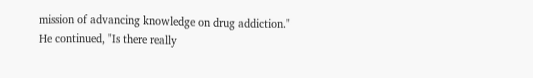mission of advancing knowledge on drug addiction." He continued, "Is there really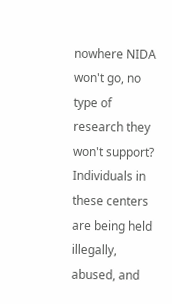nowhere NIDA won't go, no type of research they won't support? Individuals in these centers are being held illegally, abused, and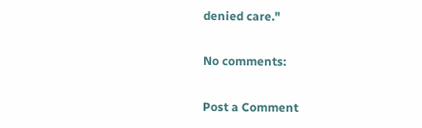denied care."

No comments:

Post a Comment